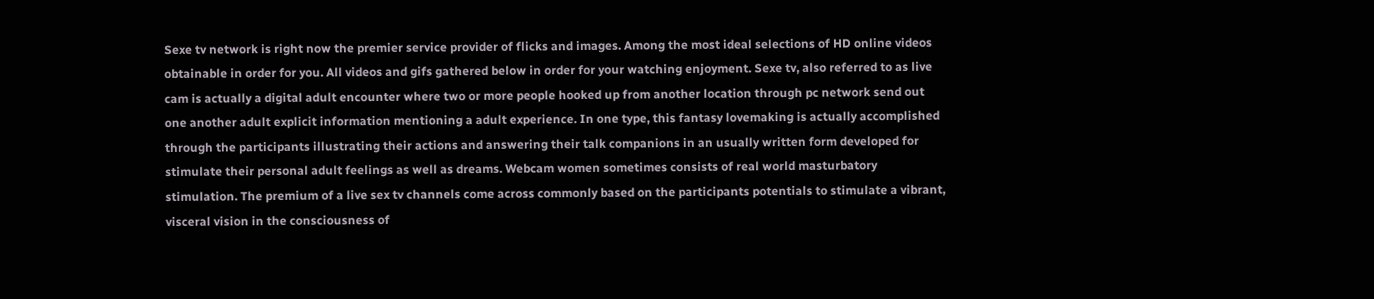Sexe tv network is right now the premier service provider of flicks and images. Among the most ideal selections of HD online videos obtainable in order for you. All videos and gifs gathered below in order for your watching enjoyment. Sexe tv, also referred to as live cam is actually a digital adult encounter where two or more people hooked up from another location through pc network send out one another adult explicit information mentioning a adult experience. In one type, this fantasy lovemaking is actually accomplished through the participants illustrating their actions and answering their talk companions in an usually written form developed for stimulate their personal adult feelings as well as dreams. Webcam women sometimes consists of real world masturbatory stimulation. The premium of a live sex tv channels come across commonly based on the participants potentials to stimulate a vibrant, visceral vision in the consciousness of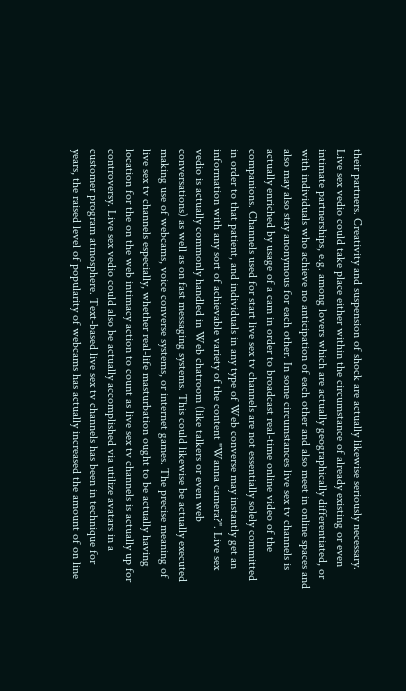their partners. Creativity and suspension of shock are actually likewise seriously necessary. Live sex vedio could take place either within the circumstance of already existing or even intimate partnerships, e.g. among lovers which are actually geographically differentiated, or with individuals who achieve no anticipation of each other and also meet in online spaces and also may also stay anonymous for each other. In some circumstances live sex tv channels is actually enriched by usage of a cam in order to broadcast real-time online video of the companions. Channels used for start live sex tv channels are not essentially solely committed in order to that patient, and individuals in any type of Web converse may instantly get an information with any sort of achievable variety of the content "Wanna camera?". Live sex vedio is actually commonly handled in Web chatroom (like talkers or even web conversations) as well as on fast messaging systems. This could likewise be actually executed making use of webcams, voice converse systems, or internet games. The precise meaning of live sex tv channels especially, whether real-life masturbation ought to be actually having location for the on the web intimacy action to count as live sex tv channels is actually up for controversy. Live sex vedio could also be actually accomplished via utilize avatars in a customer program atmosphere. Text-based live sex tv channels has been in technique for years, the raised level of popularity of webcams has actually increased the amount of on line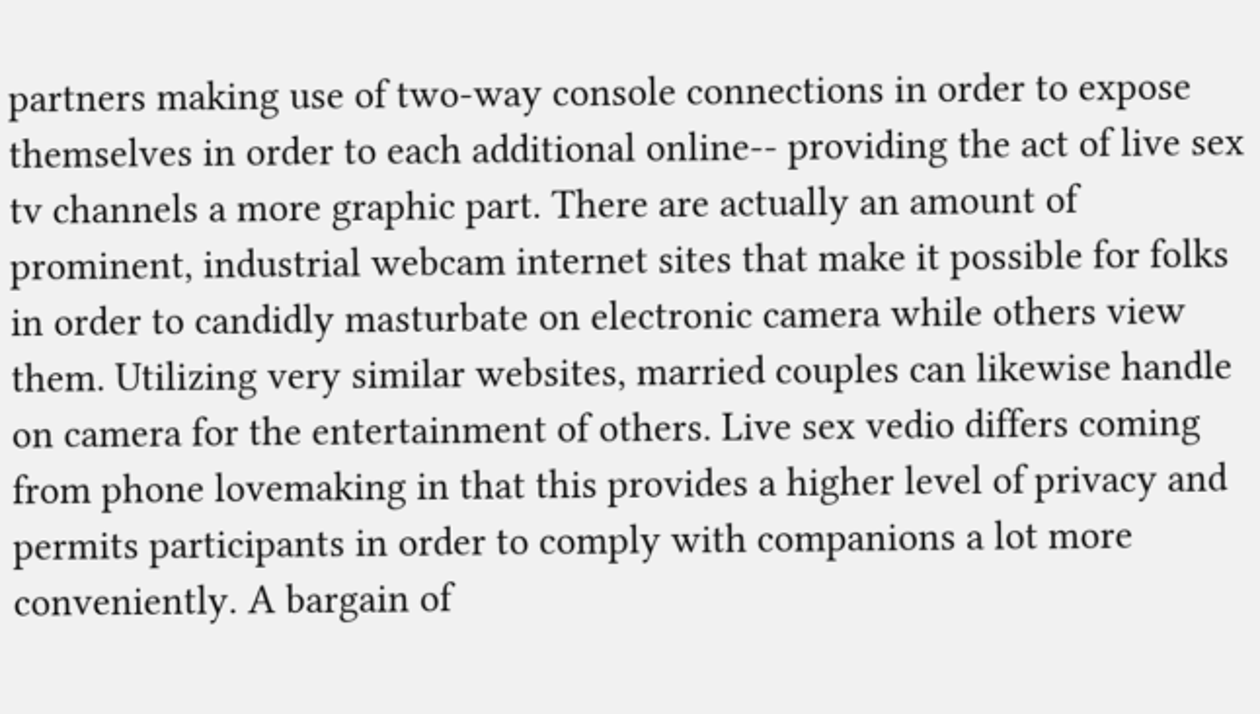partners making use of two-way console connections in order to expose themselves in order to each additional online-- providing the act of live sex tv channels a more graphic part. There are actually an amount of prominent, industrial webcam internet sites that make it possible for folks in order to candidly masturbate on electronic camera while others view them. Utilizing very similar websites, married couples can likewise handle on camera for the entertainment of others. Live sex vedio differs coming from phone lovemaking in that this provides a higher level of privacy and permits participants in order to comply with companions a lot more conveniently. A bargain of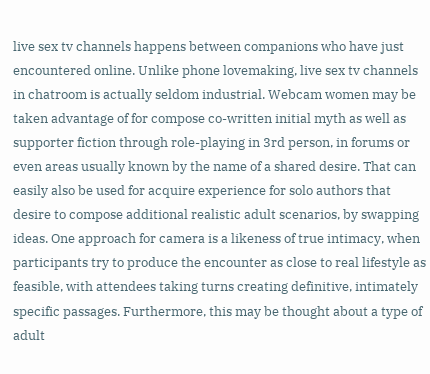live sex tv channels happens between companions who have just encountered online. Unlike phone lovemaking, live sex tv channels in chatroom is actually seldom industrial. Webcam women may be taken advantage of for compose co-written initial myth as well as supporter fiction through role-playing in 3rd person, in forums or even areas usually known by the name of a shared desire. That can easily also be used for acquire experience for solo authors that desire to compose additional realistic adult scenarios, by swapping ideas. One approach for camera is a likeness of true intimacy, when participants try to produce the encounter as close to real lifestyle as feasible, with attendees taking turns creating definitive, intimately specific passages. Furthermore, this may be thought about a type of adult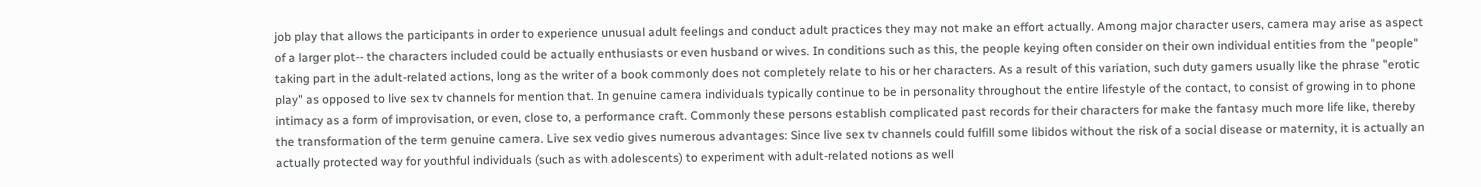job play that allows the participants in order to experience unusual adult feelings and conduct adult practices they may not make an effort actually. Among major character users, camera may arise as aspect of a larger plot-- the characters included could be actually enthusiasts or even husband or wives. In conditions such as this, the people keying often consider on their own individual entities from the "people" taking part in the adult-related actions, long as the writer of a book commonly does not completely relate to his or her characters. As a result of this variation, such duty gamers usually like the phrase "erotic play" as opposed to live sex tv channels for mention that. In genuine camera individuals typically continue to be in personality throughout the entire lifestyle of the contact, to consist of growing in to phone intimacy as a form of improvisation, or even, close to, a performance craft. Commonly these persons establish complicated past records for their characters for make the fantasy much more life like, thereby the transformation of the term genuine camera. Live sex vedio gives numerous advantages: Since live sex tv channels could fulfill some libidos without the risk of a social disease or maternity, it is actually an actually protected way for youthful individuals (such as with adolescents) to experiment with adult-related notions as well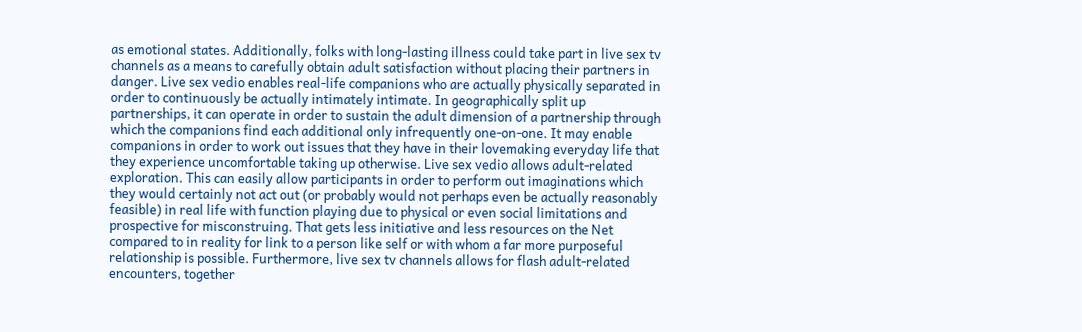as emotional states. Additionally, folks with long-lasting illness could take part in live sex tv channels as a means to carefully obtain adult satisfaction without placing their partners in danger. Live sex vedio enables real-life companions who are actually physically separated in order to continuously be actually intimately intimate. In geographically split up partnerships, it can operate in order to sustain the adult dimension of a partnership through which the companions find each additional only infrequently one-on-one. It may enable companions in order to work out issues that they have in their lovemaking everyday life that they experience uncomfortable taking up otherwise. Live sex vedio allows adult-related exploration. This can easily allow participants in order to perform out imaginations which they would certainly not act out (or probably would not perhaps even be actually reasonably feasible) in real life with function playing due to physical or even social limitations and prospective for misconstruing. That gets less initiative and less resources on the Net compared to in reality for link to a person like self or with whom a far more purposeful relationship is possible. Furthermore, live sex tv channels allows for flash adult-related encounters, together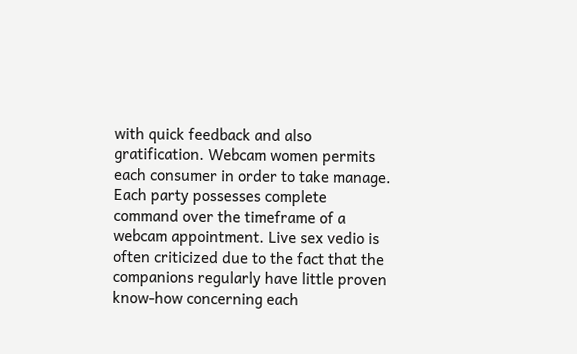with quick feedback and also gratification. Webcam women permits each consumer in order to take manage. Each party possesses complete command over the timeframe of a webcam appointment. Live sex vedio is often criticized due to the fact that the companions regularly have little proven know-how concerning each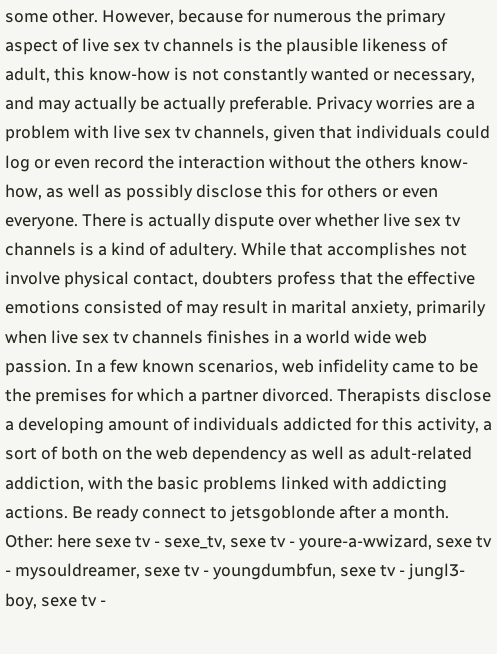some other. However, because for numerous the primary aspect of live sex tv channels is the plausible likeness of adult, this know-how is not constantly wanted or necessary, and may actually be actually preferable. Privacy worries are a problem with live sex tv channels, given that individuals could log or even record the interaction without the others know-how, as well as possibly disclose this for others or even everyone. There is actually dispute over whether live sex tv channels is a kind of adultery. While that accomplishes not involve physical contact, doubters profess that the effective emotions consisted of may result in marital anxiety, primarily when live sex tv channels finishes in a world wide web passion. In a few known scenarios, web infidelity came to be the premises for which a partner divorced. Therapists disclose a developing amount of individuals addicted for this activity, a sort of both on the web dependency as well as adult-related addiction, with the basic problems linked with addicting actions. Be ready connect to jetsgoblonde after a month.
Other: here sexe tv - sexe_tv, sexe tv - youre-a-wwizard, sexe tv - mysouldreamer, sexe tv - youngdumbfun, sexe tv - jungl3-boy, sexe tv -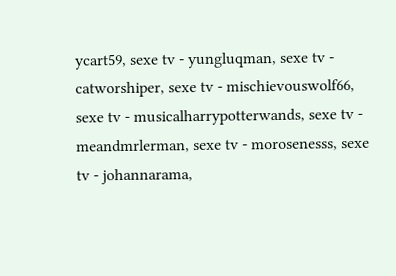ycart59, sexe tv - yungluqman, sexe tv - catworshiper, sexe tv - mischievouswolf66, sexe tv - musicalharrypotterwands, sexe tv - meandmrlerman, sexe tv - morosenesss, sexe tv - johannarama,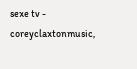sexe tv - coreyclaxtonmusic,